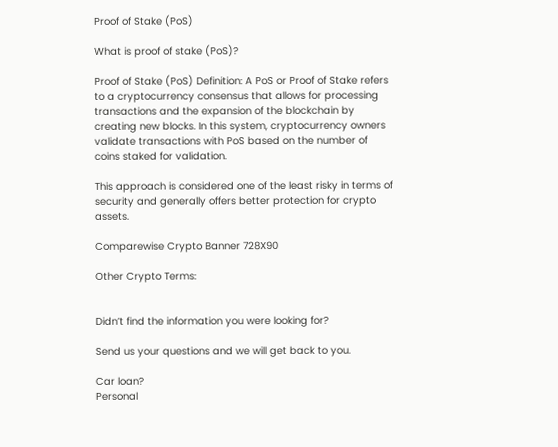Proof of Stake (PoS)

What is proof of stake (PoS)?

Proof of Stake (PoS) Definition: A PoS or Proof of Stake refers to a cryptocurrency consensus that allows for processing transactions and the expansion of the blockchain by creating new blocks. In this system, cryptocurrency owners validate transactions with PoS based on the number of coins staked for validation.

This approach is considered one of the least risky in terms of security and generally offers better protection for crypto assets.

Comparewise Crypto Banner 728X90

Other Crypto Terms:


Didn’t find the information you were looking for?

Send us your questions and we will get back to you.

Car loan?
Personal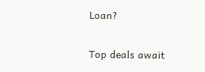Loan?

Top deals await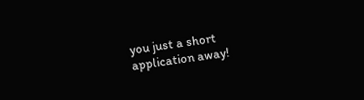you just a short
application away!